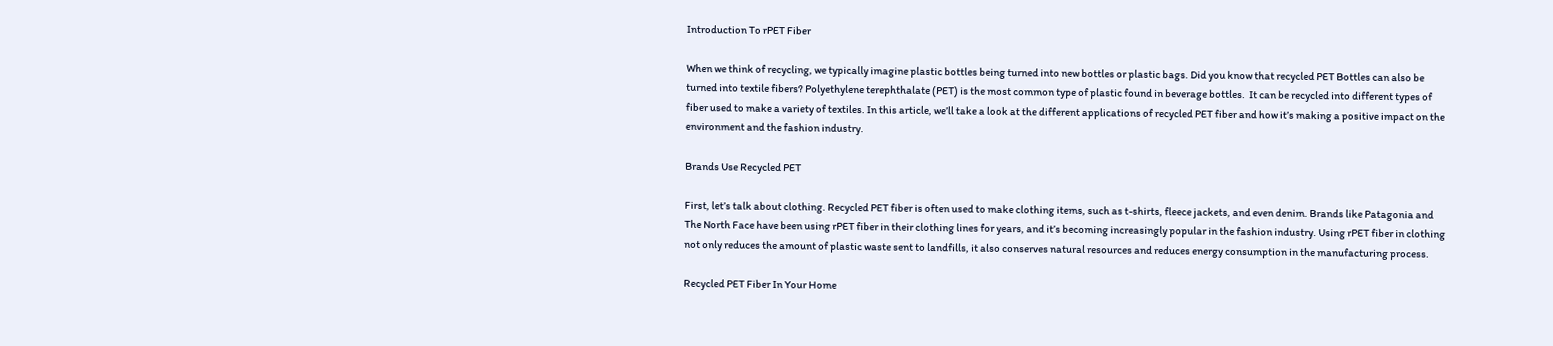Introduction To rPET Fiber

When we think of recycling, we typically imagine plastic bottles being turned into new bottles or plastic bags. Did you know that recycled PET Bottles can also be turned into textile fibers? Polyethylene terephthalate (PET) is the most common type of plastic found in beverage bottles.  It can be recycled into different types of fiber used to make a variety of textiles. In this article, we’ll take a look at the different applications of recycled PET fiber and how it’s making a positive impact on the environment and the fashion industry.

Brands Use Recycled PET

First, let’s talk about clothing. Recycled PET fiber is often used to make clothing items, such as t-shirts, fleece jackets, and even denim. Brands like Patagonia and The North Face have been using rPET fiber in their clothing lines for years, and it’s becoming increasingly popular in the fashion industry. Using rPET fiber in clothing not only reduces the amount of plastic waste sent to landfills, it also conserves natural resources and reduces energy consumption in the manufacturing process.

Recycled PET Fiber In Your Home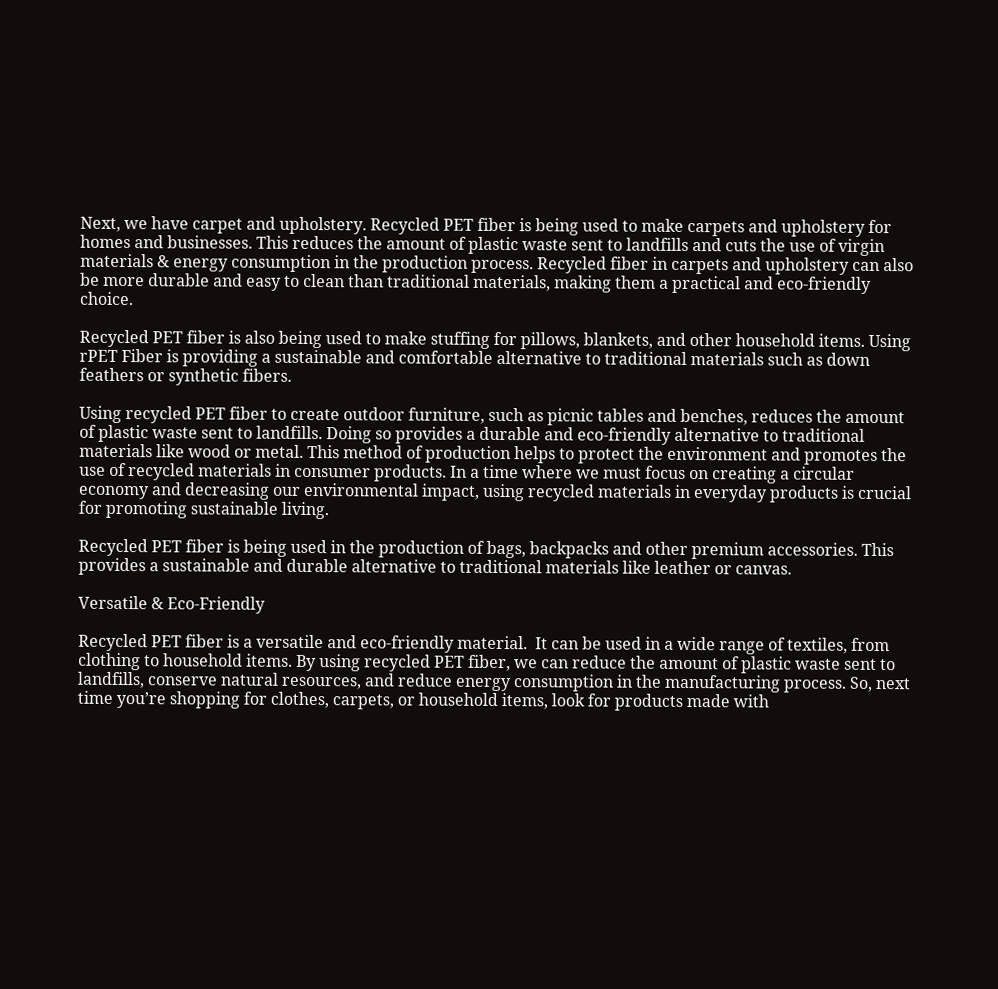Next, we have carpet and upholstery. Recycled PET fiber is being used to make carpets and upholstery for homes and businesses. This reduces the amount of plastic waste sent to landfills and cuts the use of virgin materials & energy consumption in the production process. Recycled fiber in carpets and upholstery can also be more durable and easy to clean than traditional materials, making them a practical and eco-friendly choice.

Recycled PET fiber is also being used to make stuffing for pillows, blankets, and other household items. Using rPET Fiber is providing a sustainable and comfortable alternative to traditional materials such as down feathers or synthetic fibers.

Using recycled PET fiber to create outdoor furniture, such as picnic tables and benches, reduces the amount of plastic waste sent to landfills. Doing so provides a durable and eco-friendly alternative to traditional materials like wood or metal. This method of production helps to protect the environment and promotes the use of recycled materials in consumer products. In a time where we must focus on creating a circular economy and decreasing our environmental impact, using recycled materials in everyday products is crucial for promoting sustainable living.

Recycled PET fiber is being used in the production of bags, backpacks and other premium accessories. This provides a sustainable and durable alternative to traditional materials like leather or canvas.

Versatile & Eco-Friendly

Recycled PET fiber is a versatile and eco-friendly material.  It can be used in a wide range of textiles, from clothing to household items. By using recycled PET fiber, we can reduce the amount of plastic waste sent to landfills, conserve natural resources, and reduce energy consumption in the manufacturing process. So, next time you’re shopping for clothes, carpets, or household items, look for products made with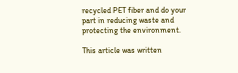recycled PET fiber and do your part in reducing waste and protecting the environment.

This article was written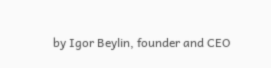by Igor Beylin, founder and CEO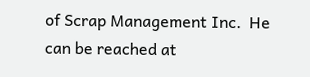of Scrap Management Inc.  He can be reached at